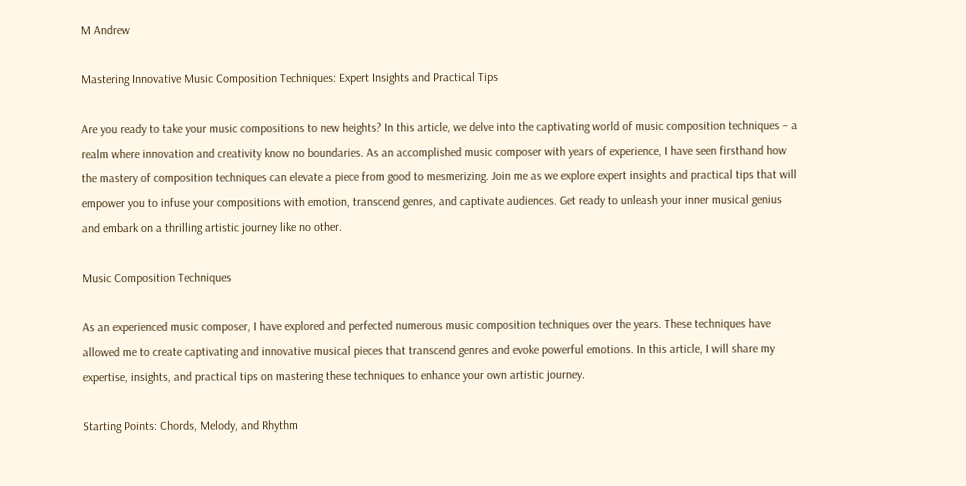M Andrew

Mastering Innovative Music Composition Techniques: Expert Insights and Practical Tips

Are you ready to take your music compositions to new heights? In this article, we delve into the captivating world of music composition techniques – a realm where innovation and creativity know no boundaries. As an accomplished music composer with years of experience, I have seen firsthand how the mastery of composition techniques can elevate a piece from good to mesmerizing. Join me as we explore expert insights and practical tips that will empower you to infuse your compositions with emotion, transcend genres, and captivate audiences. Get ready to unleash your inner musical genius and embark on a thrilling artistic journey like no other.

Music Composition Techniques

As an experienced music composer, I have explored and perfected numerous music composition techniques over the years. These techniques have allowed me to create captivating and innovative musical pieces that transcend genres and evoke powerful emotions. In this article, I will share my expertise, insights, and practical tips on mastering these techniques to enhance your own artistic journey.

Starting Points: Chords, Melody, and Rhythm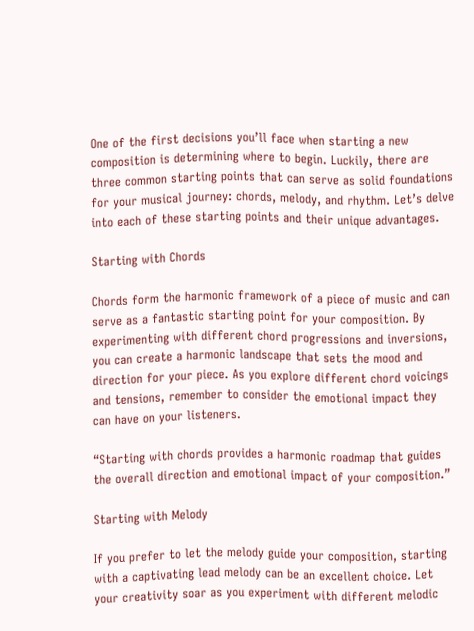One of the first decisions you’ll face when starting a new composition is determining where to begin. Luckily, there are three common starting points that can serve as solid foundations for your musical journey: chords, melody, and rhythm. Let’s delve into each of these starting points and their unique advantages.

Starting with Chords

Chords form the harmonic framework of a piece of music and can serve as a fantastic starting point for your composition. By experimenting with different chord progressions and inversions, you can create a harmonic landscape that sets the mood and direction for your piece. As you explore different chord voicings and tensions, remember to consider the emotional impact they can have on your listeners.

“Starting with chords provides a harmonic roadmap that guides the overall direction and emotional impact of your composition.”

Starting with Melody

If you prefer to let the melody guide your composition, starting with a captivating lead melody can be an excellent choice. Let your creativity soar as you experiment with different melodic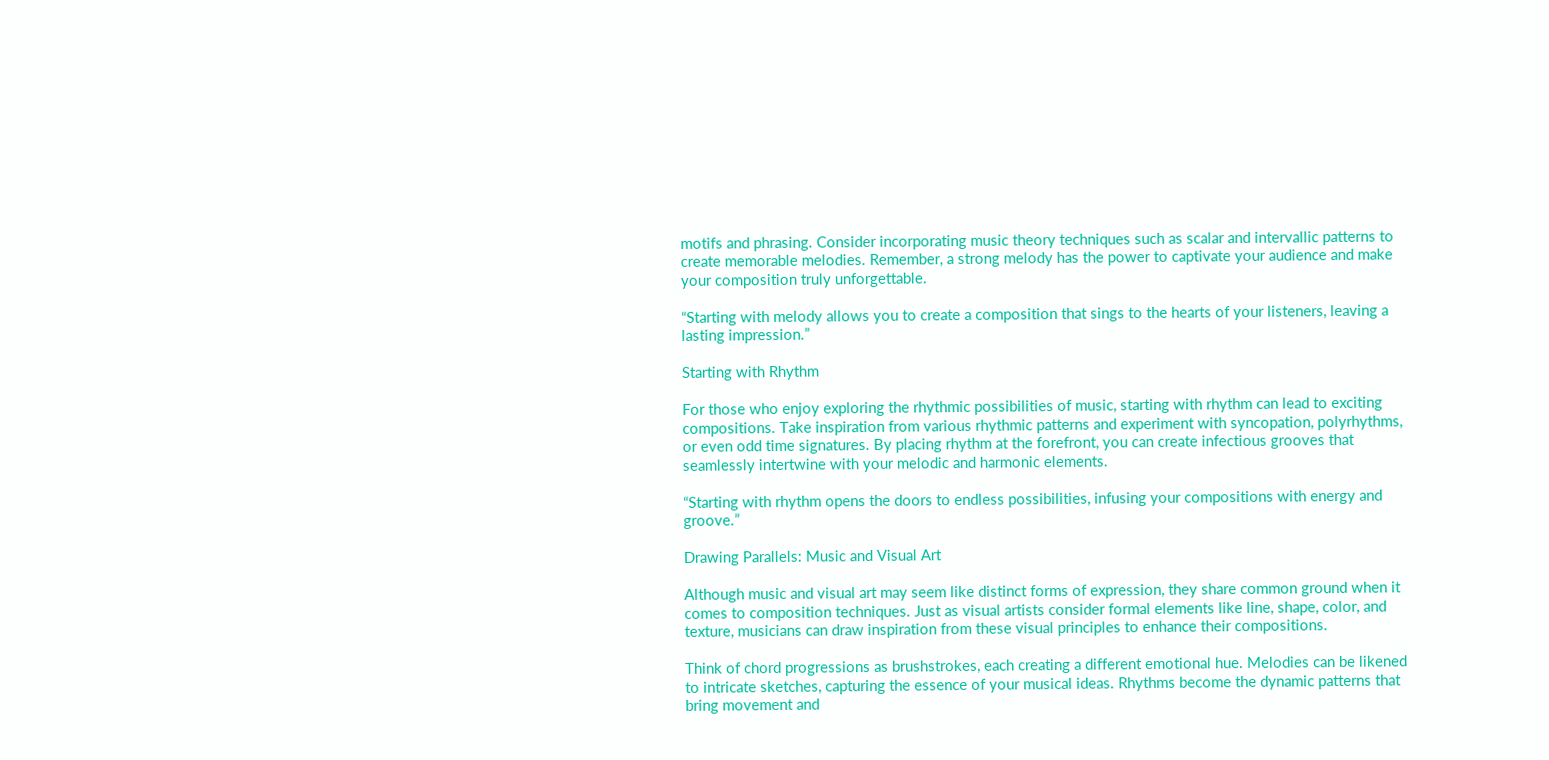motifs and phrasing. Consider incorporating music theory techniques such as scalar and intervallic patterns to create memorable melodies. Remember, a strong melody has the power to captivate your audience and make your composition truly unforgettable.

“Starting with melody allows you to create a composition that sings to the hearts of your listeners, leaving a lasting impression.”

Starting with Rhythm

For those who enjoy exploring the rhythmic possibilities of music, starting with rhythm can lead to exciting compositions. Take inspiration from various rhythmic patterns and experiment with syncopation, polyrhythms, or even odd time signatures. By placing rhythm at the forefront, you can create infectious grooves that seamlessly intertwine with your melodic and harmonic elements.

“Starting with rhythm opens the doors to endless possibilities, infusing your compositions with energy and groove.”

Drawing Parallels: Music and Visual Art

Although music and visual art may seem like distinct forms of expression, they share common ground when it comes to composition techniques. Just as visual artists consider formal elements like line, shape, color, and texture, musicians can draw inspiration from these visual principles to enhance their compositions.

Think of chord progressions as brushstrokes, each creating a different emotional hue. Melodies can be likened to intricate sketches, capturing the essence of your musical ideas. Rhythms become the dynamic patterns that bring movement and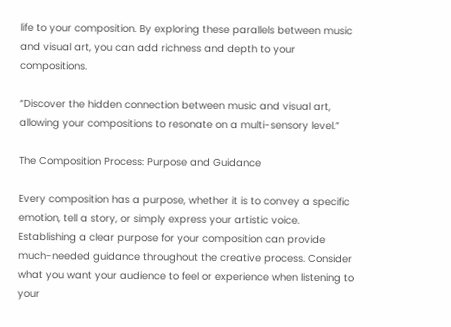life to your composition. By exploring these parallels between music and visual art, you can add richness and depth to your compositions.

“Discover the hidden connection between music and visual art, allowing your compositions to resonate on a multi-sensory level.”

The Composition Process: Purpose and Guidance

Every composition has a purpose, whether it is to convey a specific emotion, tell a story, or simply express your artistic voice. Establishing a clear purpose for your composition can provide much-needed guidance throughout the creative process. Consider what you want your audience to feel or experience when listening to your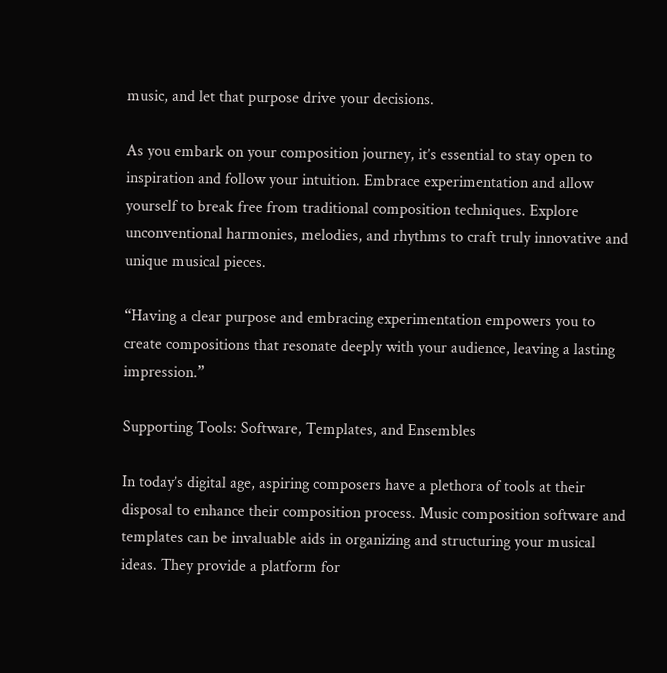music, and let that purpose drive your decisions.

As you embark on your composition journey, it’s essential to stay open to inspiration and follow your intuition. Embrace experimentation and allow yourself to break free from traditional composition techniques. Explore unconventional harmonies, melodies, and rhythms to craft truly innovative and unique musical pieces.

“Having a clear purpose and embracing experimentation empowers you to create compositions that resonate deeply with your audience, leaving a lasting impression.”

Supporting Tools: Software, Templates, and Ensembles

In today’s digital age, aspiring composers have a plethora of tools at their disposal to enhance their composition process. Music composition software and templates can be invaluable aids in organizing and structuring your musical ideas. They provide a platform for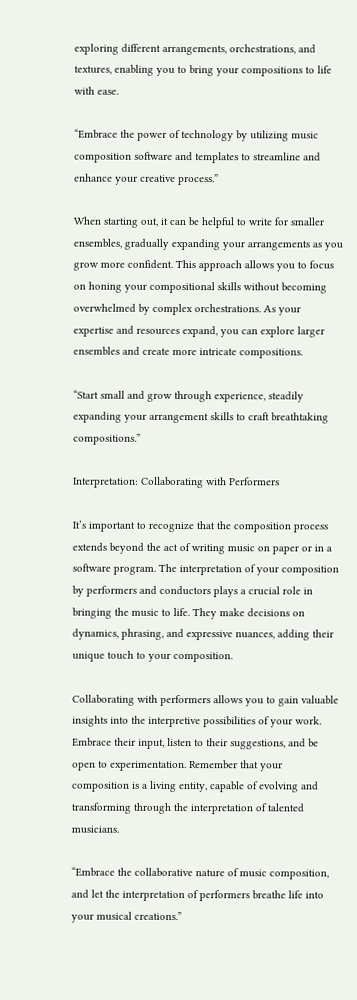exploring different arrangements, orchestrations, and textures, enabling you to bring your compositions to life with ease.

“Embrace the power of technology by utilizing music composition software and templates to streamline and enhance your creative process.”

When starting out, it can be helpful to write for smaller ensembles, gradually expanding your arrangements as you grow more confident. This approach allows you to focus on honing your compositional skills without becoming overwhelmed by complex orchestrations. As your expertise and resources expand, you can explore larger ensembles and create more intricate compositions.

“Start small and grow through experience, steadily expanding your arrangement skills to craft breathtaking compositions.”

Interpretation: Collaborating with Performers

It’s important to recognize that the composition process extends beyond the act of writing music on paper or in a software program. The interpretation of your composition by performers and conductors plays a crucial role in bringing the music to life. They make decisions on dynamics, phrasing, and expressive nuances, adding their unique touch to your composition.

Collaborating with performers allows you to gain valuable insights into the interpretive possibilities of your work. Embrace their input, listen to their suggestions, and be open to experimentation. Remember that your composition is a living entity, capable of evolving and transforming through the interpretation of talented musicians.

“Embrace the collaborative nature of music composition, and let the interpretation of performers breathe life into your musical creations.”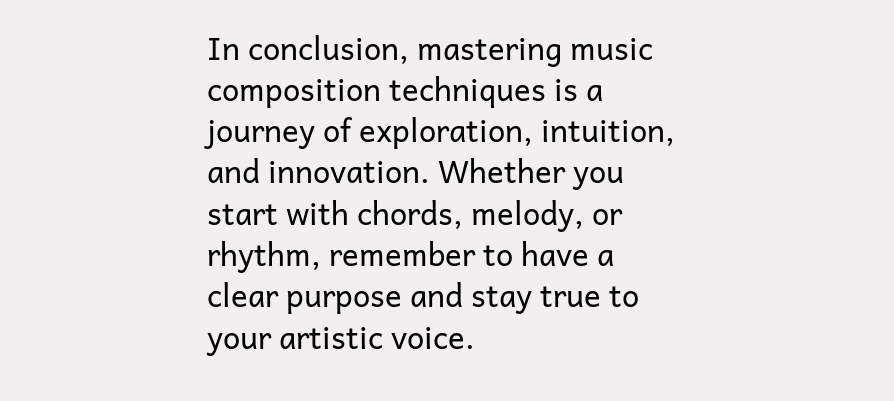In conclusion, mastering music composition techniques is a journey of exploration, intuition, and innovation. Whether you start with chords, melody, or rhythm, remember to have a clear purpose and stay true to your artistic voice.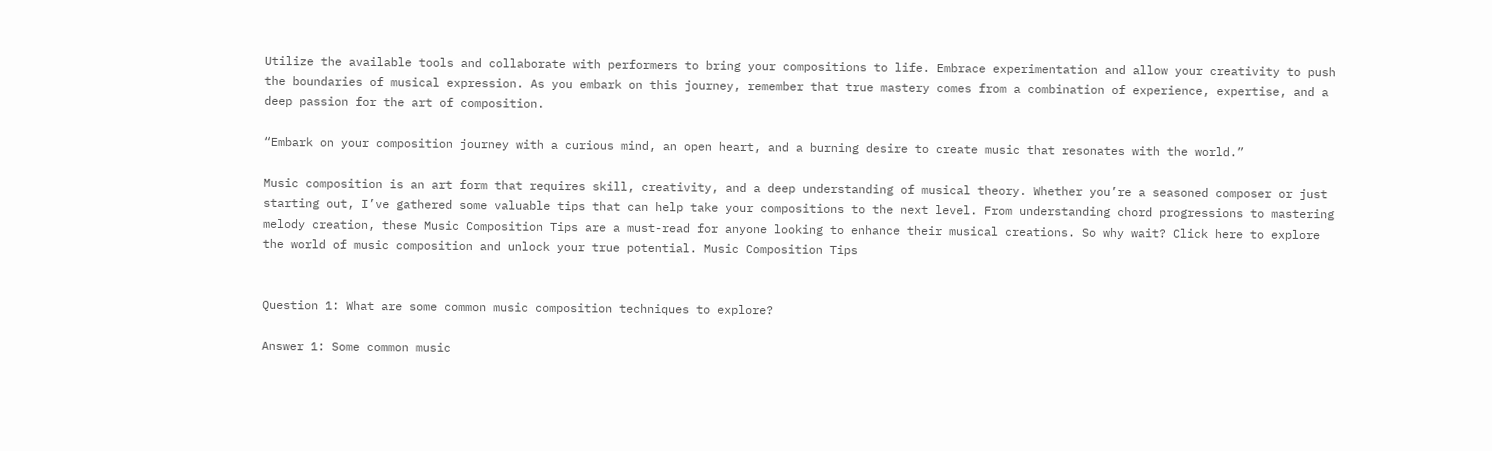Utilize the available tools and collaborate with performers to bring your compositions to life. Embrace experimentation and allow your creativity to push the boundaries of musical expression. As you embark on this journey, remember that true mastery comes from a combination of experience, expertise, and a deep passion for the art of composition.

“Embark on your composition journey with a curious mind, an open heart, and a burning desire to create music that resonates with the world.”

Music composition is an art form that requires skill, creativity, and a deep understanding of musical theory. Whether you’re a seasoned composer or just starting out, I’ve gathered some valuable tips that can help take your compositions to the next level. From understanding chord progressions to mastering melody creation, these Music Composition Tips are a must-read for anyone looking to enhance their musical creations. So why wait? Click here to explore the world of music composition and unlock your true potential. Music Composition Tips


Question 1: What are some common music composition techniques to explore?

Answer 1: Some common music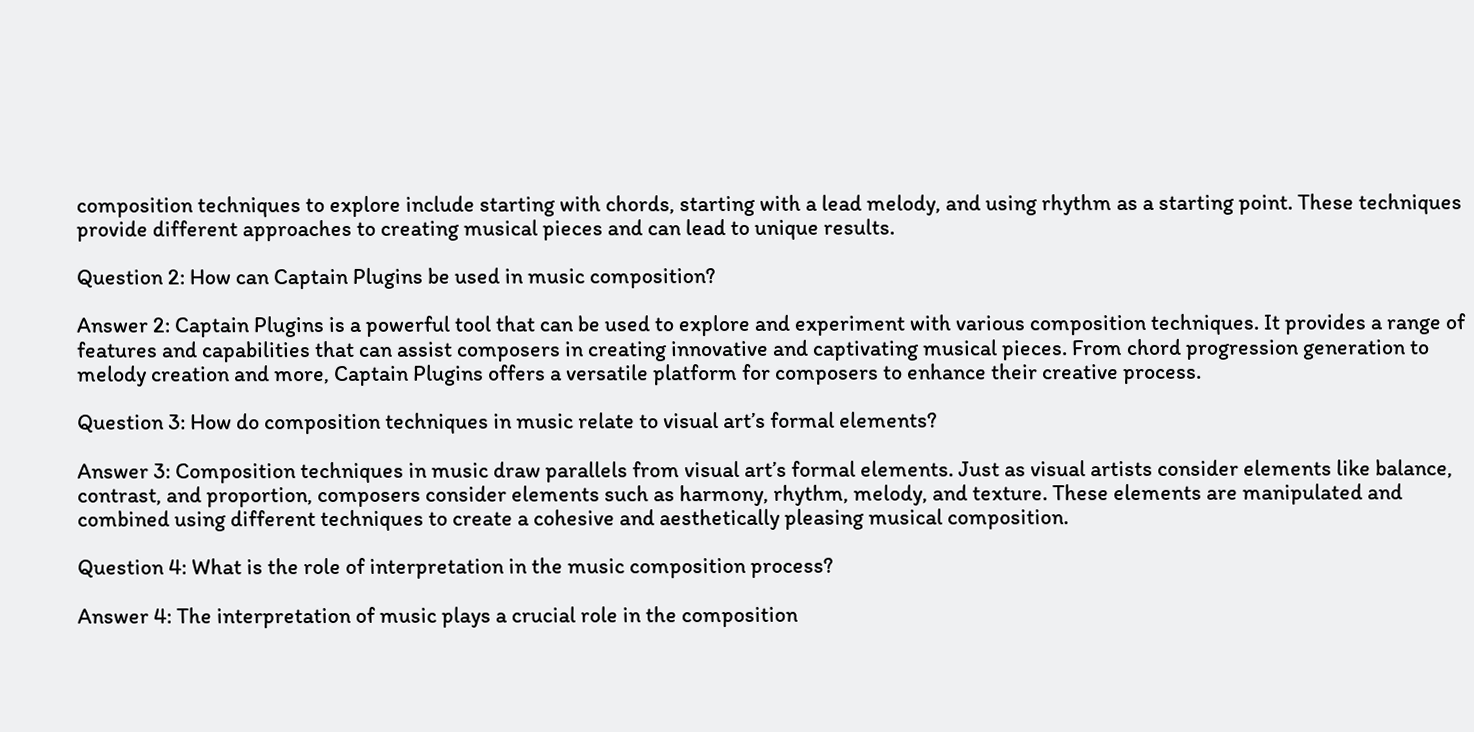composition techniques to explore include starting with chords, starting with a lead melody, and using rhythm as a starting point. These techniques provide different approaches to creating musical pieces and can lead to unique results.

Question 2: How can Captain Plugins be used in music composition?

Answer 2: Captain Plugins is a powerful tool that can be used to explore and experiment with various composition techniques. It provides a range of features and capabilities that can assist composers in creating innovative and captivating musical pieces. From chord progression generation to melody creation and more, Captain Plugins offers a versatile platform for composers to enhance their creative process.

Question 3: How do composition techniques in music relate to visual art’s formal elements?

Answer 3: Composition techniques in music draw parallels from visual art’s formal elements. Just as visual artists consider elements like balance, contrast, and proportion, composers consider elements such as harmony, rhythm, melody, and texture. These elements are manipulated and combined using different techniques to create a cohesive and aesthetically pleasing musical composition.

Question 4: What is the role of interpretation in the music composition process?

Answer 4: The interpretation of music plays a crucial role in the composition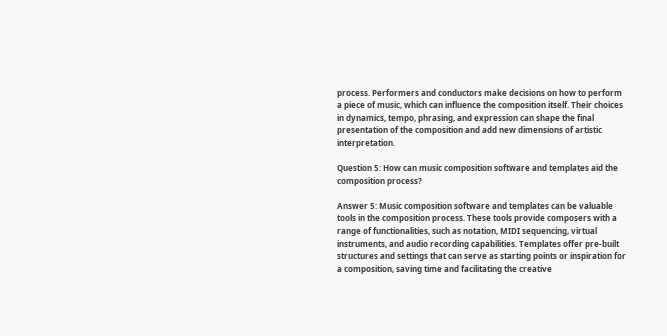process. Performers and conductors make decisions on how to perform a piece of music, which can influence the composition itself. Their choices in dynamics, tempo, phrasing, and expression can shape the final presentation of the composition and add new dimensions of artistic interpretation.

Question 5: How can music composition software and templates aid the composition process?

Answer 5: Music composition software and templates can be valuable tools in the composition process. These tools provide composers with a range of functionalities, such as notation, MIDI sequencing, virtual instruments, and audio recording capabilities. Templates offer pre-built structures and settings that can serve as starting points or inspiration for a composition, saving time and facilitating the creative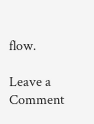flow.

Leave a Comment